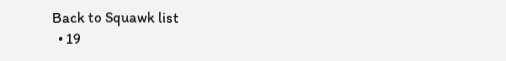Back to Squawk list
  • 19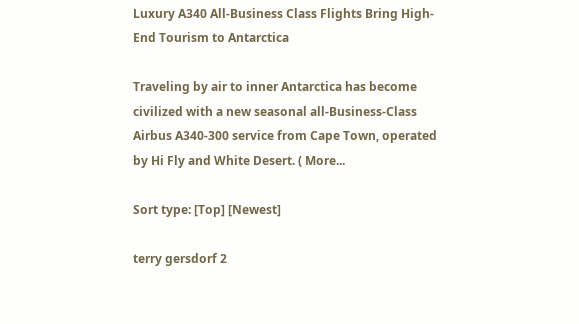Luxury A340 All-Business Class Flights Bring High-End Tourism to Antarctica

Traveling by air to inner Antarctica has become civilized with a new seasonal all-Business-Class Airbus A340-300 service from Cape Town, operated by Hi Fly and White Desert. ( More...

Sort type: [Top] [Newest]

terry gersdorf 2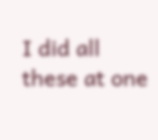I did all these at one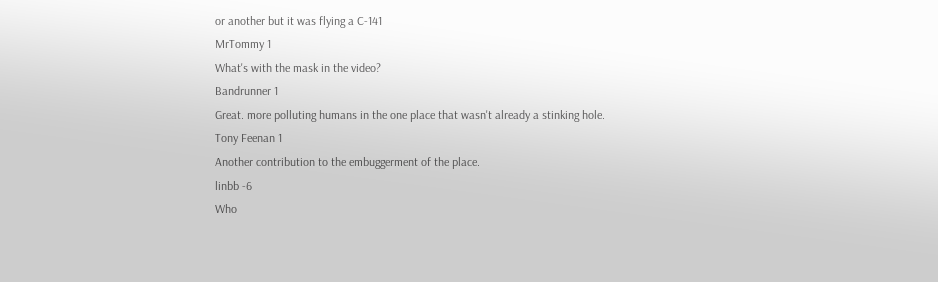or another but it was flying a C-141
MrTommy 1
What's with the mask in the video?
Bandrunner 1
Great. more polluting humans in the one place that wasn't already a stinking hole.
Tony Feenan 1
Another contribution to the embuggerment of the place.
linbb -6
Who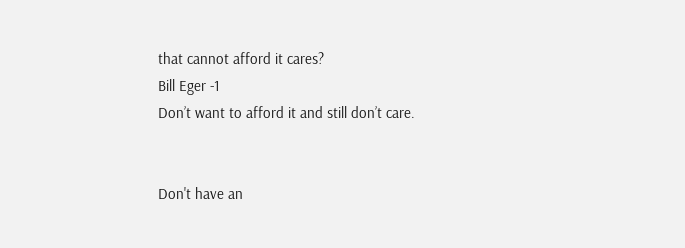that cannot afford it cares?
Bill Eger -1
Don’t want to afford it and still don’t care.


Don't have an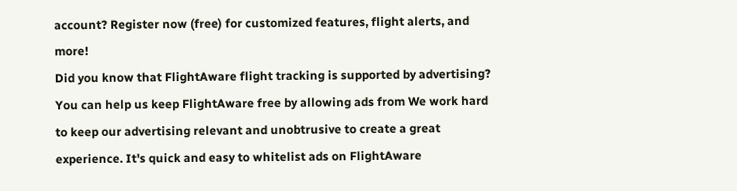account? Register now (free) for customized features, flight alerts, and more!
Did you know that FlightAware flight tracking is supported by advertising?
You can help us keep FlightAware free by allowing ads from We work hard to keep our advertising relevant and unobtrusive to create a great experience. It's quick and easy to whitelist ads on FlightAware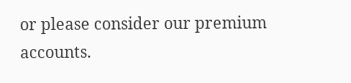or please consider our premium accounts.